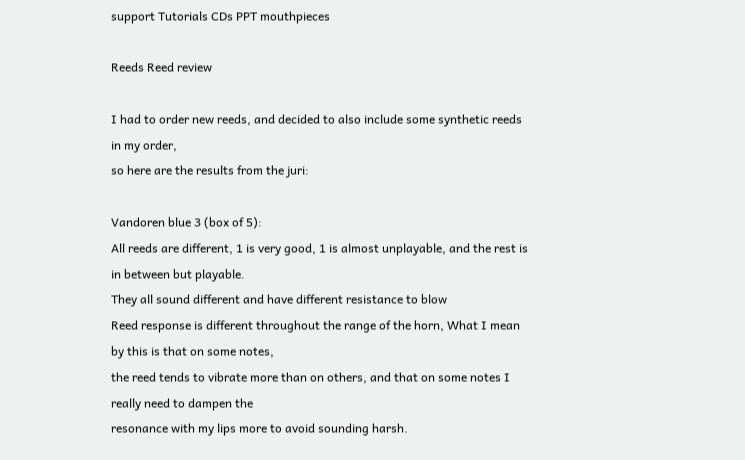support Tutorials CDs PPT mouthpieces

Reeds Reed review

I had to order new reeds, and decided to also include some synthetic reeds in my order,
so here are the results from the juri:

Vandoren blue 3 (box of 5):
All reeds are different, 1 is very good, 1 is almost unplayable, and the rest is in between but playable.
They all sound different and have different resistance to blow
Reed response is different throughout the range of the horn, What I mean by this is that on some notes,
the reed tends to vibrate more than on others, and that on some notes I really need to dampen the
resonance with my lips more to avoid sounding harsh.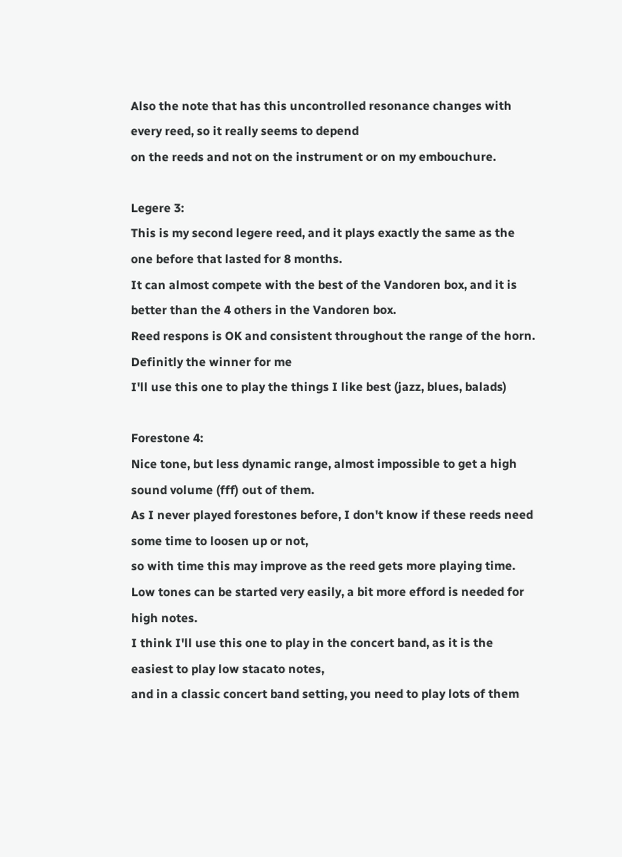Also the note that has this uncontrolled resonance changes with every reed, so it really seems to depend
on the reeds and not on the instrument or on my embouchure.

Legere 3:
This is my second legere reed, and it plays exactly the same as the one before that lasted for 8 months.
It can almost compete with the best of the Vandoren box, and it is better than the 4 others in the Vandoren box.
Reed respons is OK and consistent throughout the range of the horn.
Definitly the winner for me
I'll use this one to play the things I like best (jazz, blues, balads)

Forestone 4:
Nice tone, but less dynamic range, almost impossible to get a high sound volume (fff) out of them.
As I never played forestones before, I don't know if these reeds need some time to loosen up or not,
so with time this may improve as the reed gets more playing time.
Low tones can be started very easily, a bit more efford is needed for high notes.
I think I'll use this one to play in the concert band, as it is the easiest to play low stacato notes,
and in a classic concert band setting, you need to play lots of them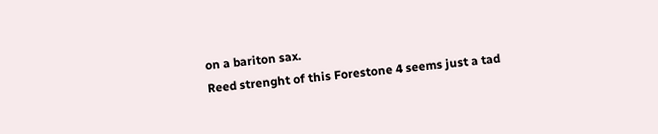on a bariton sax.
Reed strenght of this Forestone 4 seems just a tad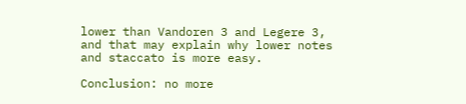lower than Vandoren 3 and Legere 3,
and that may explain why lower notes and staccato is more easy.

Conclusion: no more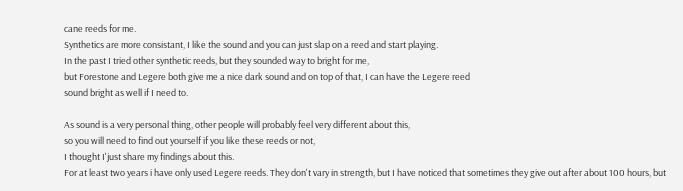cane reeds for me.
Synthetics are more consistant, I like the sound and you can just slap on a reed and start playing.
In the past I tried other synthetic reeds, but they sounded way to bright for me,
but Forestone and Legere both give me a nice dark sound and on top of that, I can have the Legere reed
sound bright as well if I need to.

As sound is a very personal thing, other people will probably feel very different about this,
so you will need to find out yourself if you like these reeds or not,
I thought I'just share my findings about this.
For at least two years i have only used Legere reeds. They don't vary in strength, but I have noticed that sometimes they give out after about 100 hours, but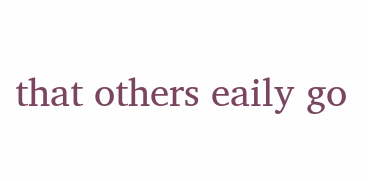that others eaily go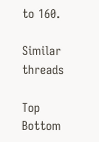to 160.

Similar threads

Top Bottom